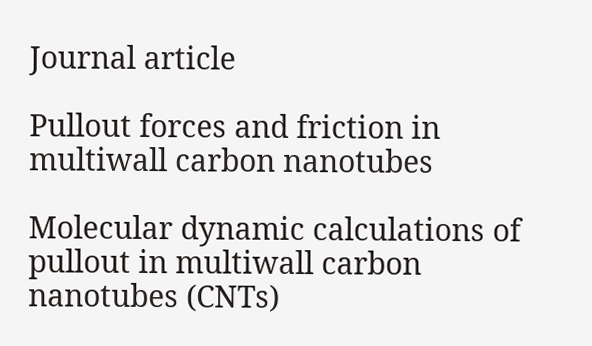Journal article

Pullout forces and friction in multiwall carbon nanotubes

Molecular dynamic calculations of pullout in multiwall carbon nanotubes (CNTs)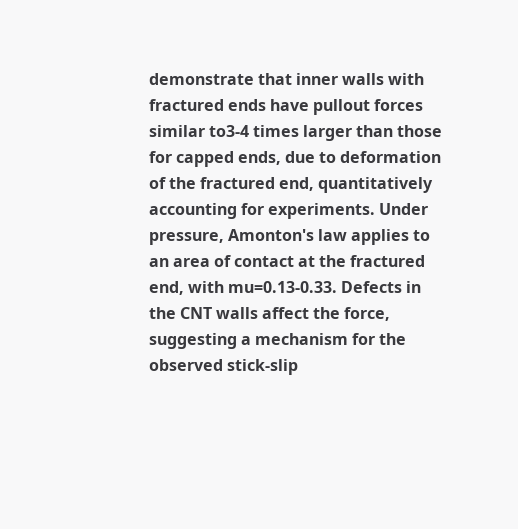demonstrate that inner walls with fractured ends have pullout forces similar to3-4 times larger than those for capped ends, due to deformation of the fractured end, quantitatively accounting for experiments. Under pressure, Amonton's law applies to an area of contact at the fractured end, with mu=0.13-0.33. Defects in the CNT walls affect the force, suggesting a mechanism for the observed stick-slip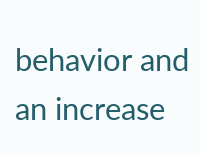behavior and an increase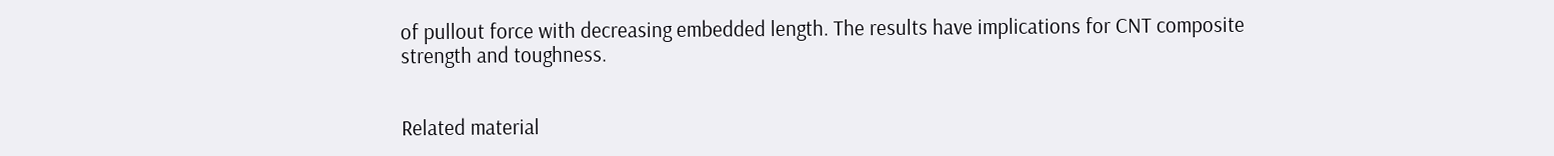of pullout force with decreasing embedded length. The results have implications for CNT composite strength and toughness.


Related material